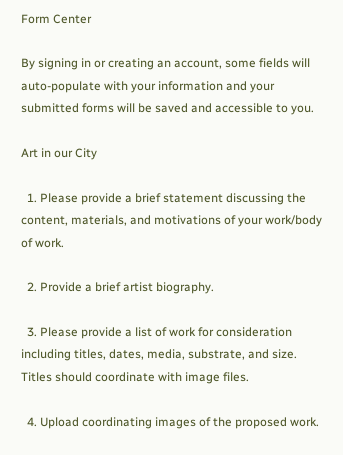Form Center

By signing in or creating an account, some fields will auto-populate with your information and your submitted forms will be saved and accessible to you.

Art in our City

  1. Please provide a brief statement discussing the content, materials, and motivations of your work/body of work.

  2. Provide a brief artist biography.

  3. Please provide a list of work for consideration including titles, dates, media, substrate, and size. Titles should coordinate with image files.

  4. Upload coordinating images of the proposed work.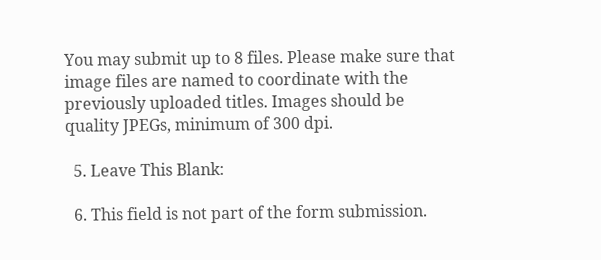You may submit up to 8 files. Please make sure that image files are named to coordinate with the previously uploaded titles. Images should be quality JPEGs, minimum of 300 dpi.

  5. Leave This Blank:

  6. This field is not part of the form submission.